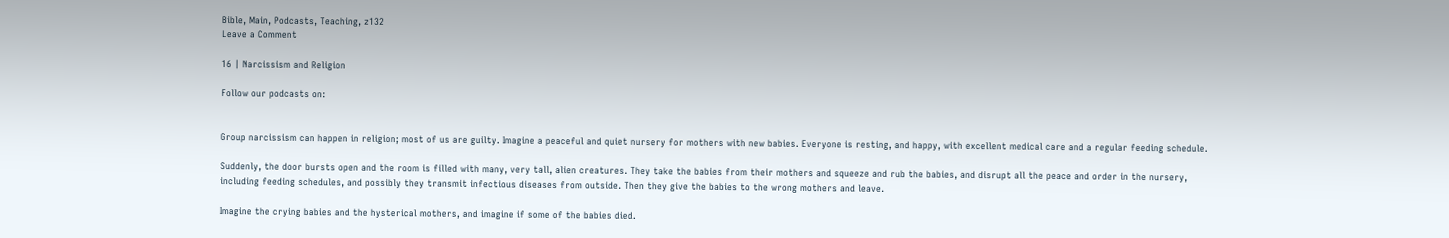Bible, Main, Podcasts, Teaching, z132
Leave a Comment

16 | Narcissism and Religion

Follow our podcasts on:


Group narcissism can happen in religion; most of us are guilty. Imagine a peaceful and quiet nursery for mothers with new babies. Everyone is resting, and happy, with excellent medical care and a regular feeding schedule.

Suddenly, the door bursts open and the room is filled with many, very tall, alien creatures. They take the babies from their mothers and squeeze and rub the babies, and disrupt all the peace and order in the nursery, including feeding schedules, and possibly they transmit infectious diseases from outside. Then they give the babies to the wrong mothers and leave.

Imagine the crying babies and the hysterical mothers, and imagine if some of the babies died.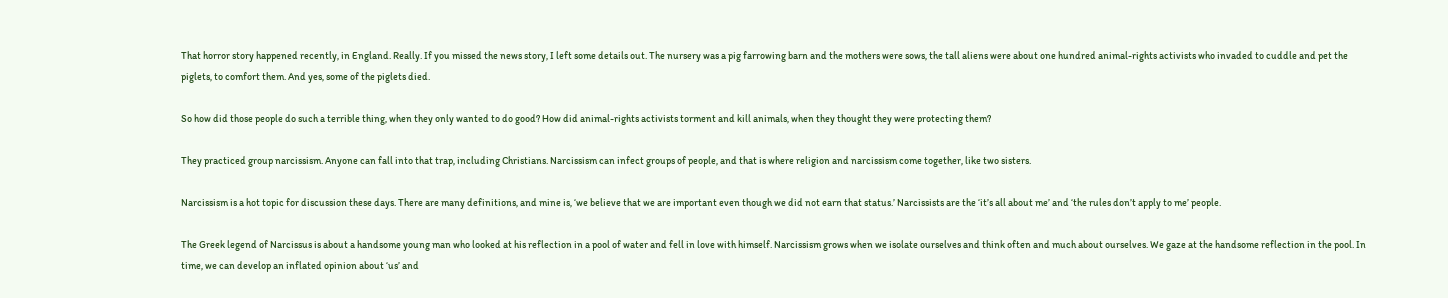That horror story happened recently, in England. Really. If you missed the news story, I left some details out. The nursery was a pig farrowing barn and the mothers were sows, the tall aliens were about one hundred animal-rights activists who invaded to cuddle and pet the piglets, to comfort them. And yes, some of the piglets died.

So how did those people do such a terrible thing, when they only wanted to do good? How did animal-rights activists torment and kill animals, when they thought they were protecting them?

They practiced group narcissism. Anyone can fall into that trap, including Christians. Narcissism can infect groups of people, and that is where religion and narcissism come together, like two sisters.

Narcissism is a hot topic for discussion these days. There are many definitions, and mine is, ‘we believe that we are important even though we did not earn that status.’ Narcissists are the ‘it’s all about me’ and ‘the rules don’t apply to me’ people.

The Greek legend of Narcissus is about a handsome young man who looked at his reflection in a pool of water and fell in love with himself. Narcissism grows when we isolate ourselves and think often and much about ourselves. We gaze at the handsome reflection in the pool. In time, we can develop an inflated opinion about ‘us’ and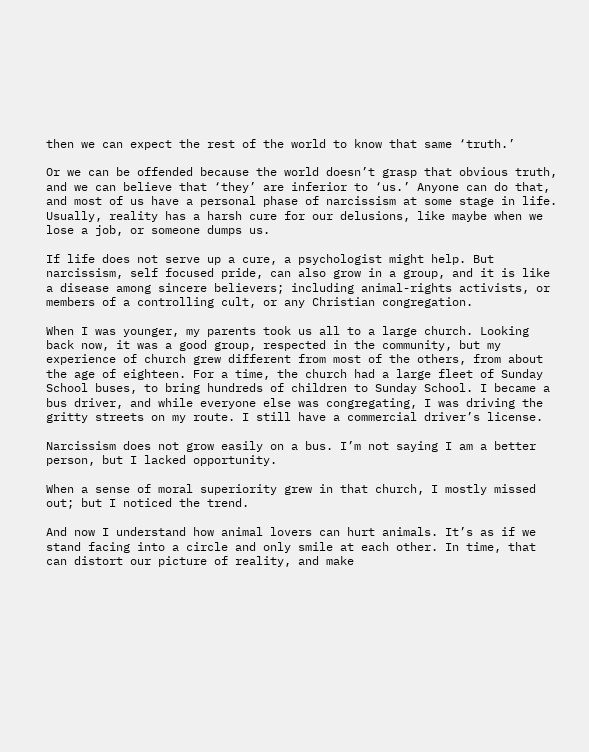then we can expect the rest of the world to know that same ‘truth.’

Or we can be offended because the world doesn’t grasp that obvious truth, and we can believe that ‘they’ are inferior to ‘us.’ Anyone can do that, and most of us have a personal phase of narcissism at some stage in life. Usually, reality has a harsh cure for our delusions, like maybe when we lose a job, or someone dumps us.

If life does not serve up a cure, a psychologist might help. But narcissism, self focused pride, can also grow in a group, and it is like a disease among sincere believers; including animal-rights activists, or members of a controlling cult, or any Christian congregation.

When I was younger, my parents took us all to a large church. Looking back now, it was a good group, respected in the community, but my experience of church grew different from most of the others, from about the age of eighteen. For a time, the church had a large fleet of Sunday School buses, to bring hundreds of children to Sunday School. I became a bus driver, and while everyone else was congregating, I was driving the gritty streets on my route. I still have a commercial driver’s license.

Narcissism does not grow easily on a bus. I’m not saying I am a better person, but I lacked opportunity.

When a sense of moral superiority grew in that church, I mostly missed out; but I noticed the trend.

And now I understand how animal lovers can hurt animals. It’s as if we stand facing into a circle and only smile at each other. In time, that can distort our picture of reality, and make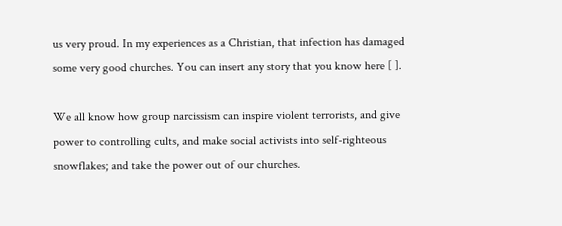us very proud. In my experiences as a Christian, that infection has damaged some very good churches. You can insert any story that you know here [ ].

We all know how group narcissism can inspire violent terrorists, and give power to controlling cults, and make social activists into self-righteous snowflakes; and take the power out of our churches.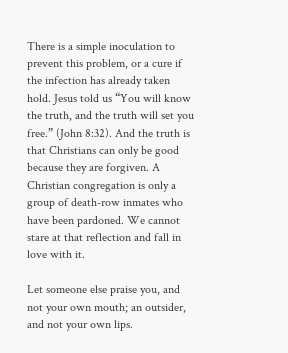There is a simple inoculation to prevent this problem, or a cure if the infection has already taken hold. Jesus told us “You will know the truth, and the truth will set you free.” (John 8:32). And the truth is that Christians can only be good because they are forgiven. A Christian congregation is only a group of death-row inmates who have been pardoned. We cannot stare at that reflection and fall in love with it.

Let someone else praise you, and not your own mouth; an outsider, and not your own lips.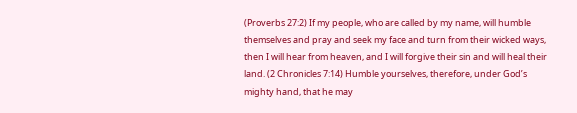(Proverbs 27:2) If my people, who are called by my name, will humble themselves and pray and seek my face and turn from their wicked ways, then I will hear from heaven, and I will forgive their sin and will heal their land. (2 Chronicles 7:14) Humble yourselves, therefore, under God’s mighty hand, that he may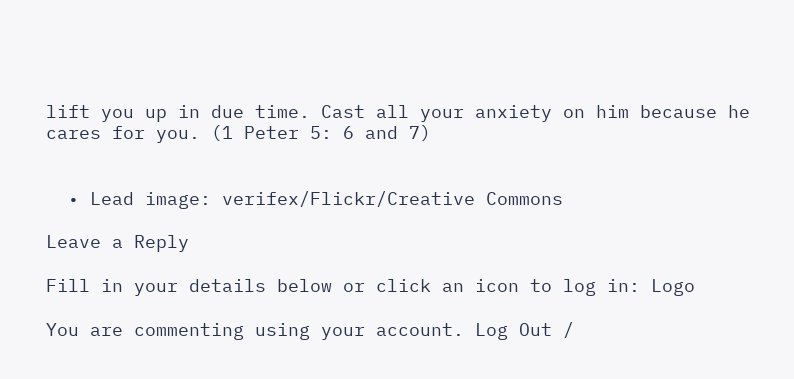lift you up in due time. Cast all your anxiety on him because he cares for you. (1 Peter 5: 6 and 7)


  • Lead image: verifex/Flickr/Creative Commons

Leave a Reply

Fill in your details below or click an icon to log in: Logo

You are commenting using your account. Log Out /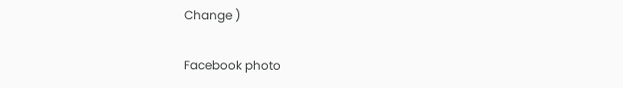Change )

Facebook photo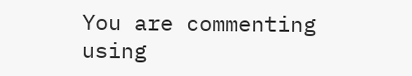You are commenting using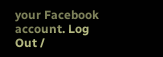your Facebook account. Log Out /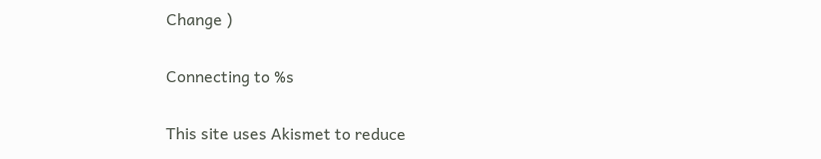Change )

Connecting to %s

This site uses Akismet to reduce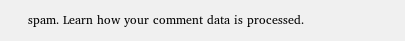spam. Learn how your comment data is processed.